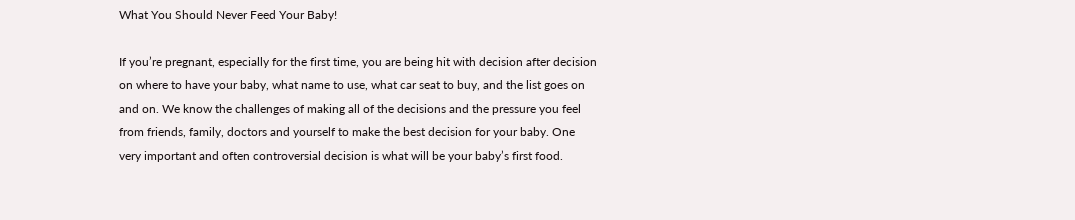What You Should Never Feed Your Baby!

If you’re pregnant, especially for the first time, you are being hit with decision after decision on where to have your baby, what name to use, what car seat to buy, and the list goes on and on. We know the challenges of making all of the decisions and the pressure you feel from friends, family, doctors and yourself to make the best decision for your baby. One very important and often controversial decision is what will be your baby’s first food.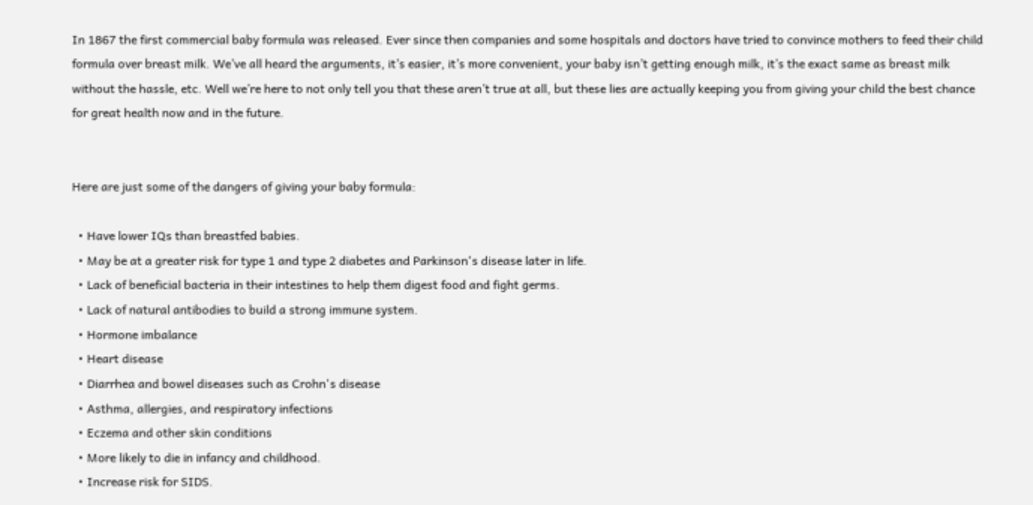In 1867 the first commercial baby formula was released. Ever since then companies and some hospitals and doctors have tried to convince mothers to feed their child formula over breast milk. We’ve all heard the arguments, it’s easier, it’s more convenient, your baby isn’t getting enough milk, it’s the exact same as breast milk without the hassle, etc. Well we’re here to not only tell you that these aren’t true at all, but these lies are actually keeping you from giving your child the best chance for great health now and in the future.


Here are just some of the dangers of giving your baby formula:

  • Have lower IQs than breastfed babies.
  • May be at a greater risk for type 1 and type 2 diabetes and Parkinson's disease later in life.
  • Lack of beneficial bacteria in their intestines to help them digest food and fight germs.
  • Lack of natural antibodies to build a strong immune system.
  • Hormone imbalance
  • Heart disease
  • Diarrhea and bowel diseases such as Crohn's disease
  • Asthma, allergies, and respiratory infections
  • Eczema and other skin conditions
  • More likely to die in infancy and childhood.
  • Increase risk for SIDS.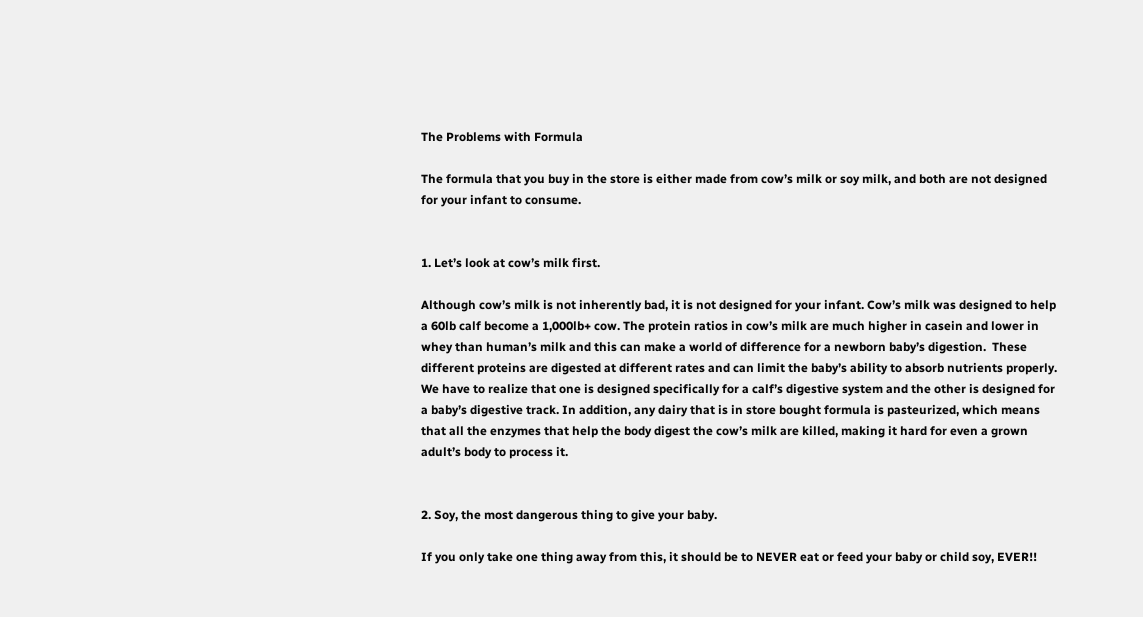The Problems with Formula

The formula that you buy in the store is either made from cow’s milk or soy milk, and both are not designed for your infant to consume.


1. Let’s look at cow’s milk first.

Although cow’s milk is not inherently bad, it is not designed for your infant. Cow’s milk was designed to help a 60lb calf become a 1,000lb+ cow. The protein ratios in cow’s milk are much higher in casein and lower in whey than human’s milk and this can make a world of difference for a newborn baby’s digestion.  These different proteins are digested at different rates and can limit the baby’s ability to absorb nutrients properly. We have to realize that one is designed specifically for a calf’s digestive system and the other is designed for a baby’s digestive track. In addition, any dairy that is in store bought formula is pasteurized, which means that all the enzymes that help the body digest the cow’s milk are killed, making it hard for even a grown adult’s body to process it.


2. Soy, the most dangerous thing to give your baby.

If you only take one thing away from this, it should be to NEVER eat or feed your baby or child soy, EVER!!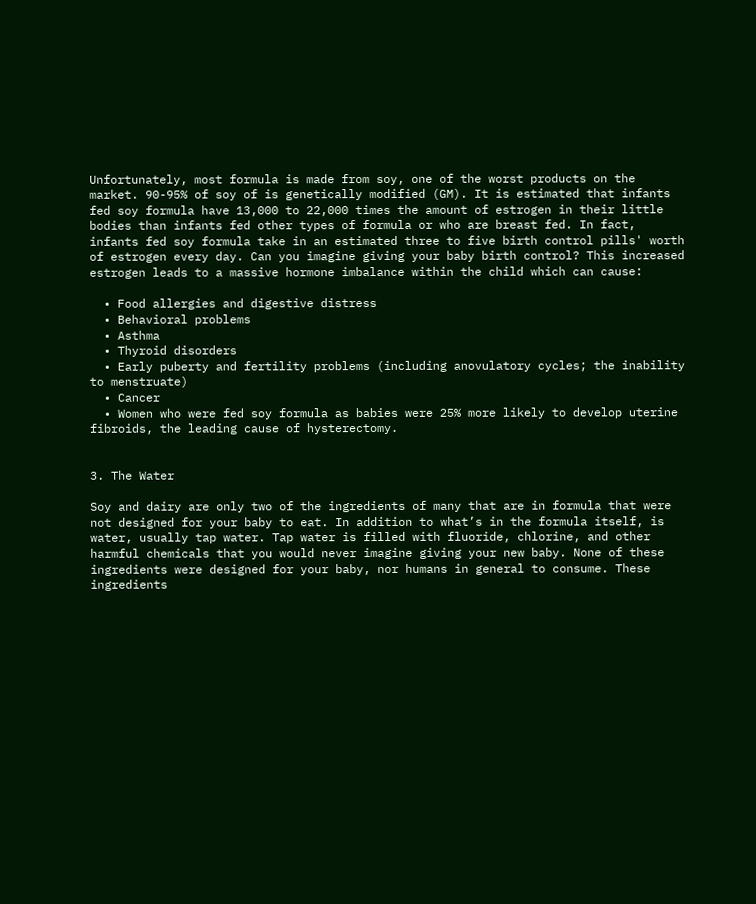Unfortunately, most formula is made from soy, one of the worst products on the market. 90-95% of soy of is genetically modified (GM). It is estimated that infants fed soy formula have 13,000 to 22,000 times the amount of estrogen in their little bodies than infants fed other types of formula or who are breast fed. In fact, infants fed soy formula take in an estimated three to five birth control pills' worth of estrogen every day. Can you imagine giving your baby birth control? This increased estrogen leads to a massive hormone imbalance within the child which can cause:

  • Food allergies and digestive distress
  • Behavioral problems
  • Asthma
  • Thyroid disorders
  • Early puberty and fertility problems (including anovulatory cycles; the inability to menstruate)
  • Cancer
  • Women who were fed soy formula as babies were 25% more likely to develop uterine fibroids, the leading cause of hysterectomy.


3. The Water

Soy and dairy are only two of the ingredients of many that are in formula that were not designed for your baby to eat. In addition to what’s in the formula itself, is water, usually tap water. Tap water is filled with fluoride, chlorine, and other harmful chemicals that you would never imagine giving your new baby. None of these ingredients were designed for your baby, nor humans in general to consume. These ingredients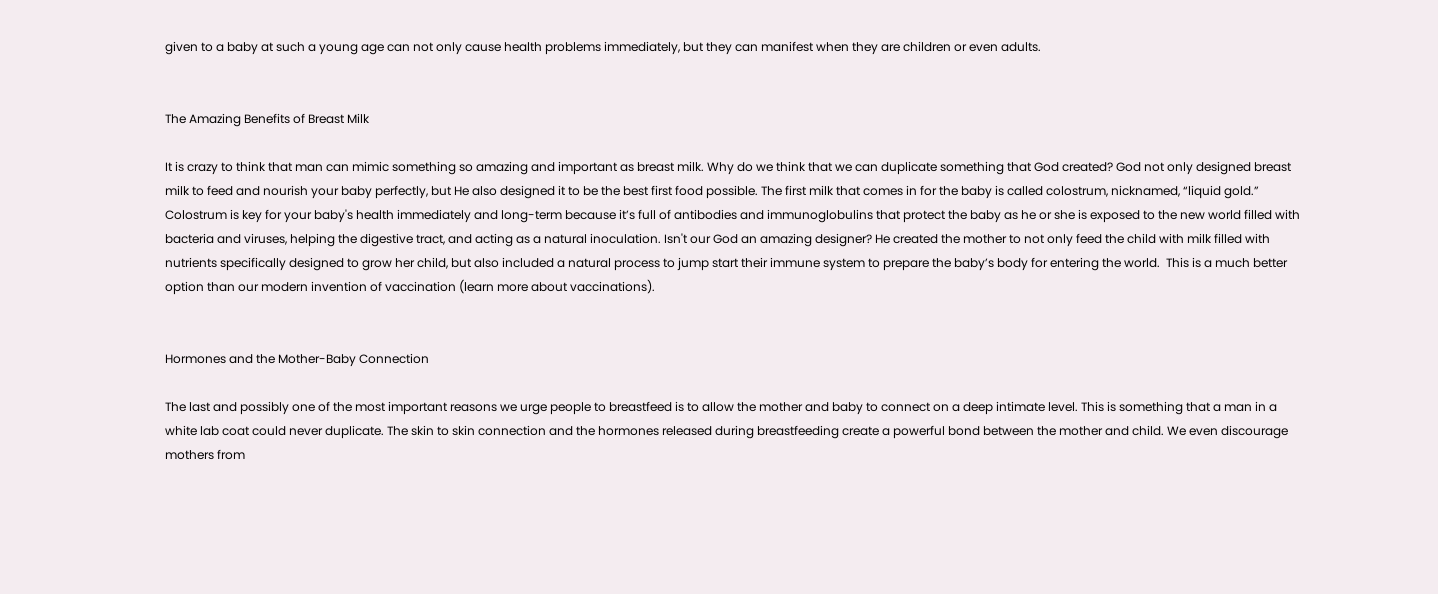given to a baby at such a young age can not only cause health problems immediately, but they can manifest when they are children or even adults.


The Amazing Benefits of Breast Milk

It is crazy to think that man can mimic something so amazing and important as breast milk. Why do we think that we can duplicate something that God created? God not only designed breast milk to feed and nourish your baby perfectly, but He also designed it to be the best first food possible. The first milk that comes in for the baby is called colostrum, nicknamed, “liquid gold.” Colostrum is key for your baby's health immediately and long-term because it’s full of antibodies and immunoglobulins that protect the baby as he or she is exposed to the new world filled with bacteria and viruses, helping the digestive tract, and acting as a natural inoculation. Isn't our God an amazing designer? He created the mother to not only feed the child with milk filled with nutrients specifically designed to grow her child, but also included a natural process to jump start their immune system to prepare the baby’s body for entering the world.  This is a much better option than our modern invention of vaccination (learn more about vaccinations).


Hormones and the Mother-Baby Connection

The last and possibly one of the most important reasons we urge people to breastfeed is to allow the mother and baby to connect on a deep intimate level. This is something that a man in a white lab coat could never duplicate. The skin to skin connection and the hormones released during breastfeeding create a powerful bond between the mother and child. We even discourage mothers from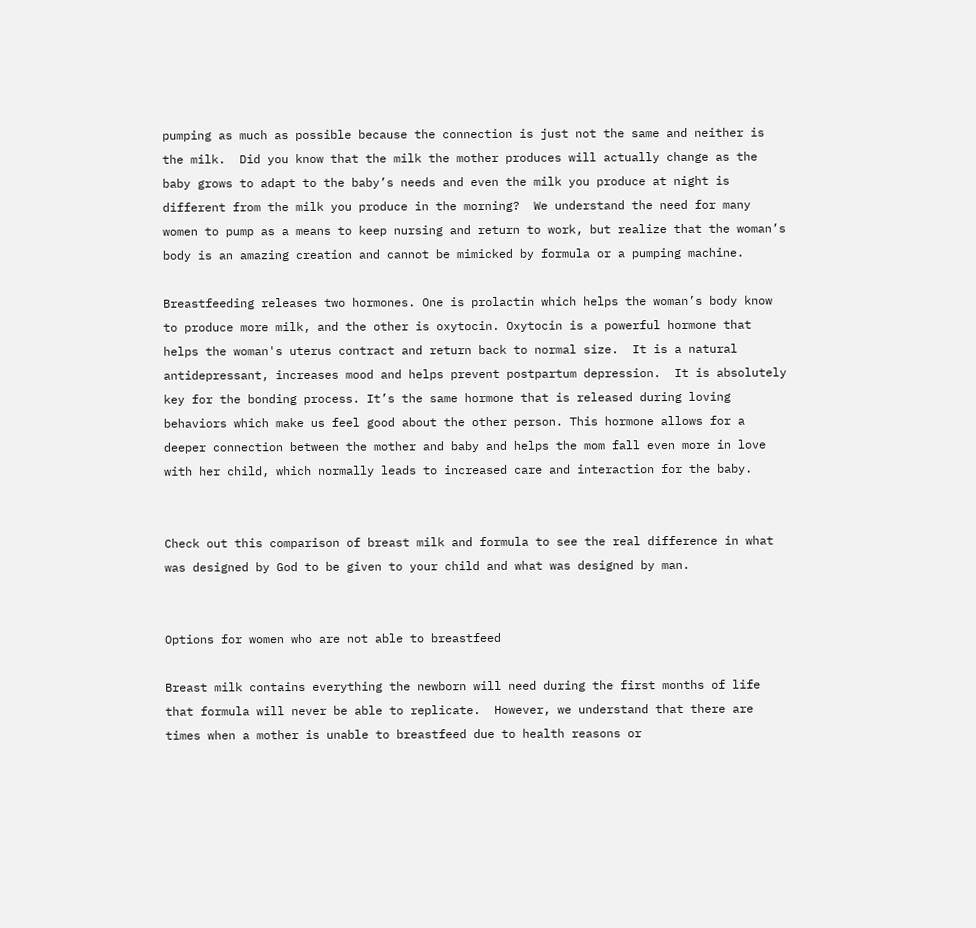pumping as much as possible because the connection is just not the same and neither is the milk.  Did you know that the milk the mother produces will actually change as the baby grows to adapt to the baby’s needs and even the milk you produce at night is different from the milk you produce in the morning?  We understand the need for many women to pump as a means to keep nursing and return to work, but realize that the woman’s body is an amazing creation and cannot be mimicked by formula or a pumping machine.

Breastfeeding releases two hormones. One is prolactin which helps the woman’s body know to produce more milk, and the other is oxytocin. Oxytocin is a powerful hormone that helps the woman's uterus contract and return back to normal size.  It is a natural antidepressant, increases mood and helps prevent postpartum depression.  It is absolutely key for the bonding process. It’s the same hormone that is released during loving behaviors which make us feel good about the other person. This hormone allows for a deeper connection between the mother and baby and helps the mom fall even more in love with her child, which normally leads to increased care and interaction for the baby.


Check out this comparison of breast milk and formula to see the real difference in what was designed by God to be given to your child and what was designed by man.


Options for women who are not able to breastfeed

Breast milk contains everything the newborn will need during the first months of life that formula will never be able to replicate.  However, we understand that there are times when a mother is unable to breastfeed due to health reasons or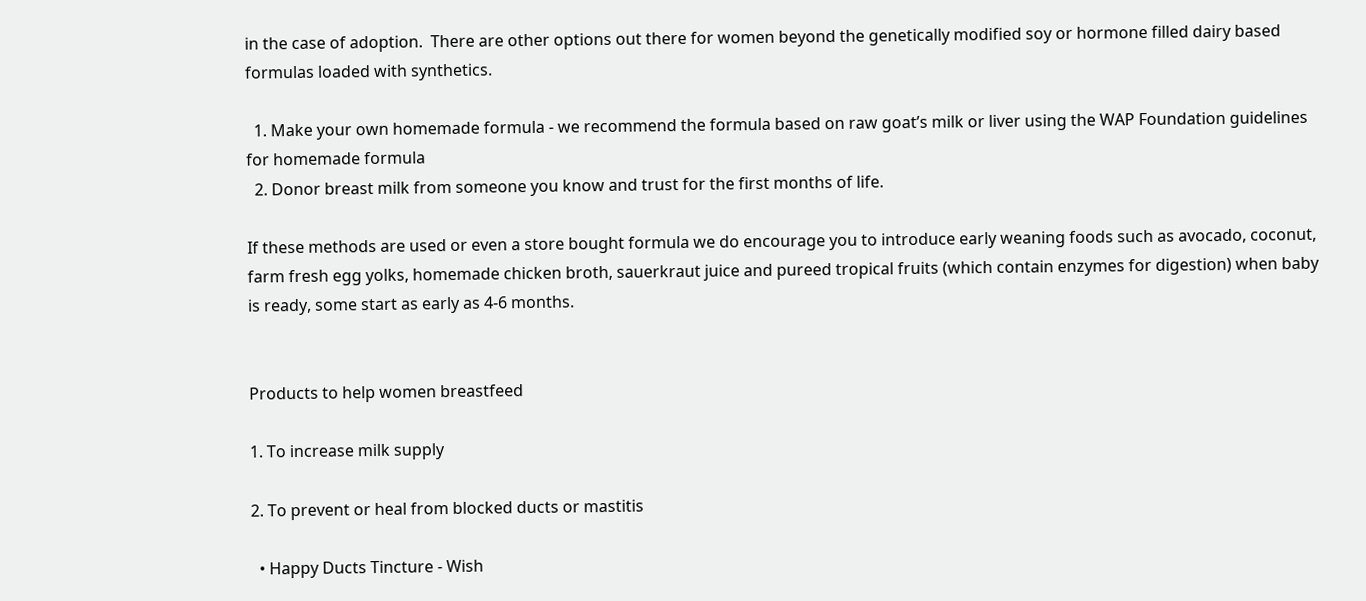in the case of adoption.  There are other options out there for women beyond the genetically modified soy or hormone filled dairy based formulas loaded with synthetics.

  1. Make your own homemade formula - we recommend the formula based on raw goat’s milk or liver using the WAP Foundation guidelines for homemade formula
  2. Donor breast milk from someone you know and trust for the first months of life.

If these methods are used or even a store bought formula we do encourage you to introduce early weaning foods such as avocado, coconut, farm fresh egg yolks, homemade chicken broth, sauerkraut juice and pureed tropical fruits (which contain enzymes for digestion) when baby is ready, some start as early as 4-6 months.


Products to help women breastfeed

1. To increase milk supply

2. To prevent or heal from blocked ducts or mastitis

  • Happy Ducts Tincture - Wish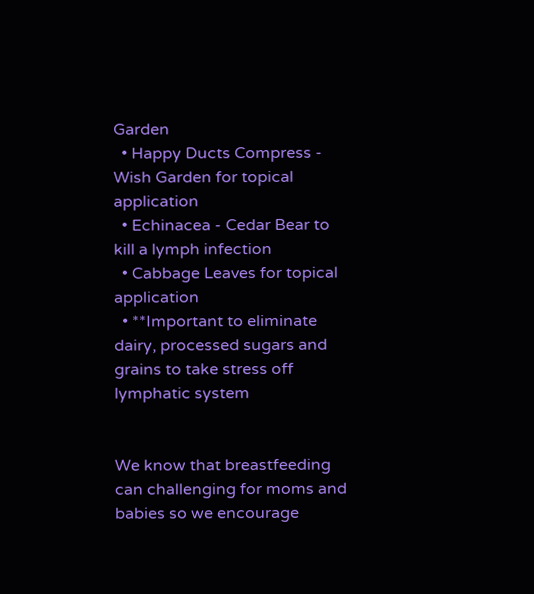Garden
  • Happy Ducts Compress - Wish Garden for topical application
  • Echinacea - Cedar Bear to kill a lymph infection
  • Cabbage Leaves for topical application
  • **Important to eliminate dairy, processed sugars and grains to take stress off lymphatic system


We know that breastfeeding can challenging for moms and babies so we encourage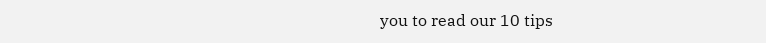you to read our 10 tips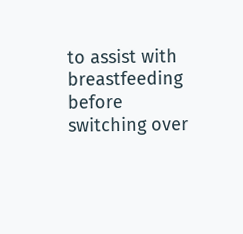to assist with breastfeeding before switching over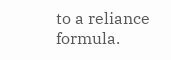to a reliance formula.